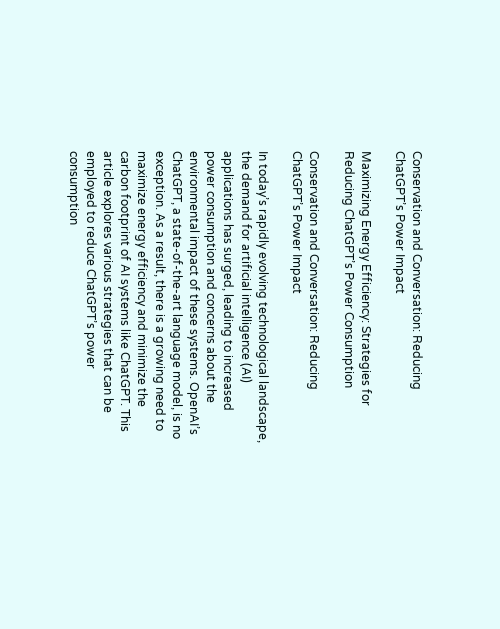Conservation and Conversation: Reducing ChatGPT’s Power Impact

Maximizing Energy Efficiency: Strategies for Reducing ChatGPT’s Power Consumption

Conservation and Conversation: Reducing ChatGPT’s Power Impact

In today’s rapidly evolving technological landscape, the demand for artificial intelligence (AI) applications has surged, leading to increased power consumption and concerns about the environmental impact of these systems. OpenAI’s ChatGPT, a state-of-the-art language model, is no exception. As a result, there is a growing need to maximize energy efficiency and minimize the carbon footprint of AI systems like ChatGPT. This article explores various strategies that can be employed to reduce ChatGPT’s power consumption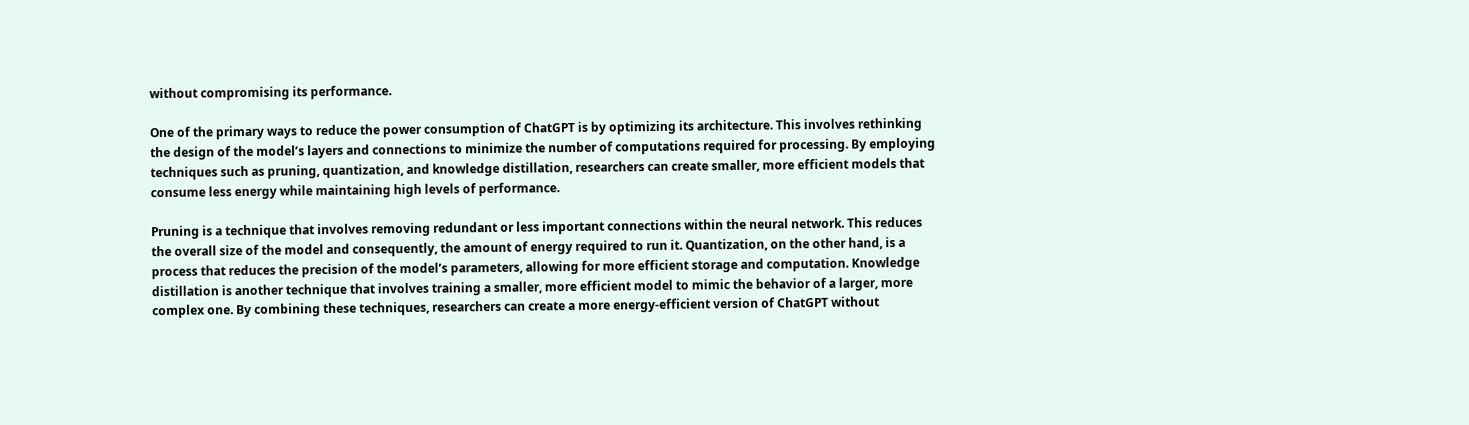without compromising its performance.

One of the primary ways to reduce the power consumption of ChatGPT is by optimizing its architecture. This involves rethinking the design of the model’s layers and connections to minimize the number of computations required for processing. By employing techniques such as pruning, quantization, and knowledge distillation, researchers can create smaller, more efficient models that consume less energy while maintaining high levels of performance.

Pruning is a technique that involves removing redundant or less important connections within the neural network. This reduces the overall size of the model and consequently, the amount of energy required to run it. Quantization, on the other hand, is a process that reduces the precision of the model’s parameters, allowing for more efficient storage and computation. Knowledge distillation is another technique that involves training a smaller, more efficient model to mimic the behavior of a larger, more complex one. By combining these techniques, researchers can create a more energy-efficient version of ChatGPT without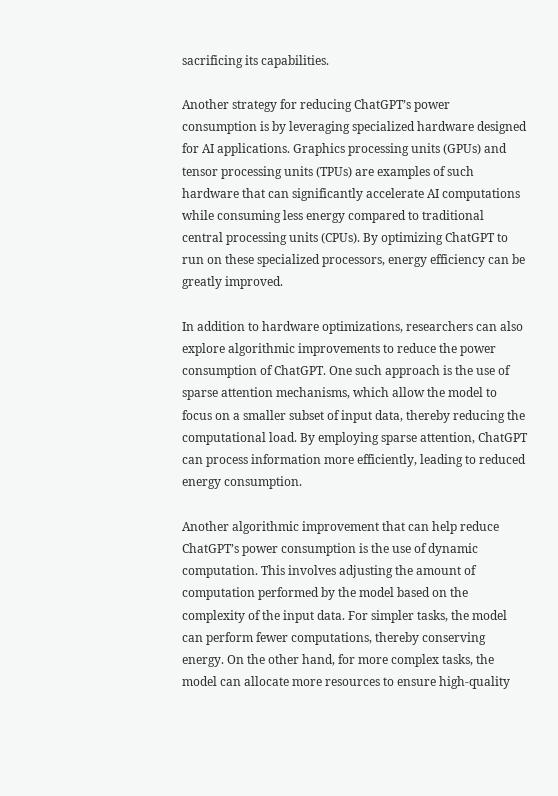sacrificing its capabilities.

Another strategy for reducing ChatGPT’s power consumption is by leveraging specialized hardware designed for AI applications. Graphics processing units (GPUs) and tensor processing units (TPUs) are examples of such hardware that can significantly accelerate AI computations while consuming less energy compared to traditional central processing units (CPUs). By optimizing ChatGPT to run on these specialized processors, energy efficiency can be greatly improved.

In addition to hardware optimizations, researchers can also explore algorithmic improvements to reduce the power consumption of ChatGPT. One such approach is the use of sparse attention mechanisms, which allow the model to focus on a smaller subset of input data, thereby reducing the computational load. By employing sparse attention, ChatGPT can process information more efficiently, leading to reduced energy consumption.

Another algorithmic improvement that can help reduce ChatGPT’s power consumption is the use of dynamic computation. This involves adjusting the amount of computation performed by the model based on the complexity of the input data. For simpler tasks, the model can perform fewer computations, thereby conserving energy. On the other hand, for more complex tasks, the model can allocate more resources to ensure high-quality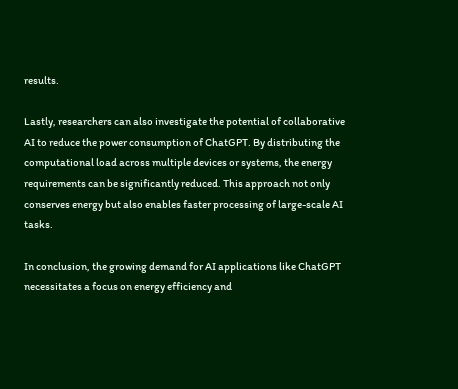results.

Lastly, researchers can also investigate the potential of collaborative AI to reduce the power consumption of ChatGPT. By distributing the computational load across multiple devices or systems, the energy requirements can be significantly reduced. This approach not only conserves energy but also enables faster processing of large-scale AI tasks.

In conclusion, the growing demand for AI applications like ChatGPT necessitates a focus on energy efficiency and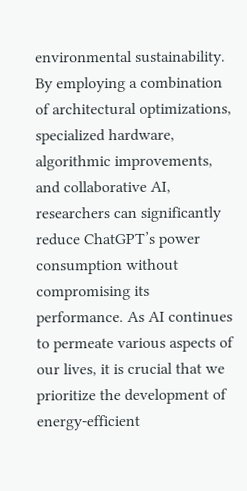environmental sustainability. By employing a combination of architectural optimizations, specialized hardware, algorithmic improvements, and collaborative AI, researchers can significantly reduce ChatGPT’s power consumption without compromising its performance. As AI continues to permeate various aspects of our lives, it is crucial that we prioritize the development of energy-efficient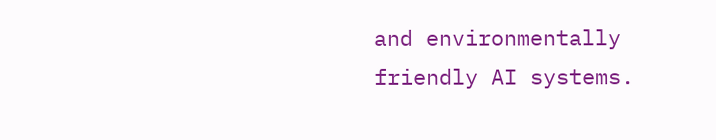and environmentally friendly AI systems.